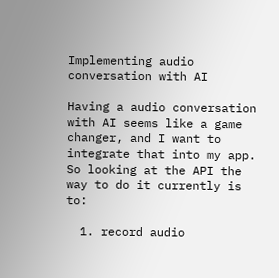Implementing audio conversation with AI

Having a audio conversation with AI seems like a game changer, and I want to integrate that into my app. So looking at the API the way to do it currently is to:

  1. record audio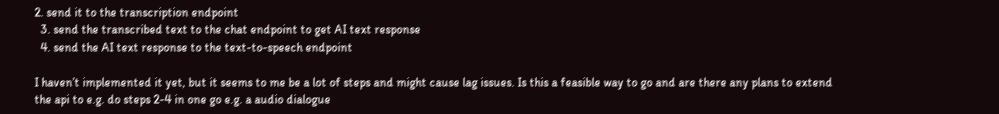2. send it to the transcription endpoint
  3. send the transcribed text to the chat endpoint to get AI text response
  4. send the AI text response to the text-to-speech endpoint

I haven’t implemented it yet, but it seems to me be a lot of steps and might cause lag issues. Is this a feasible way to go and are there any plans to extend the api to e.g. do steps 2-4 in one go e.g. a audio dialogue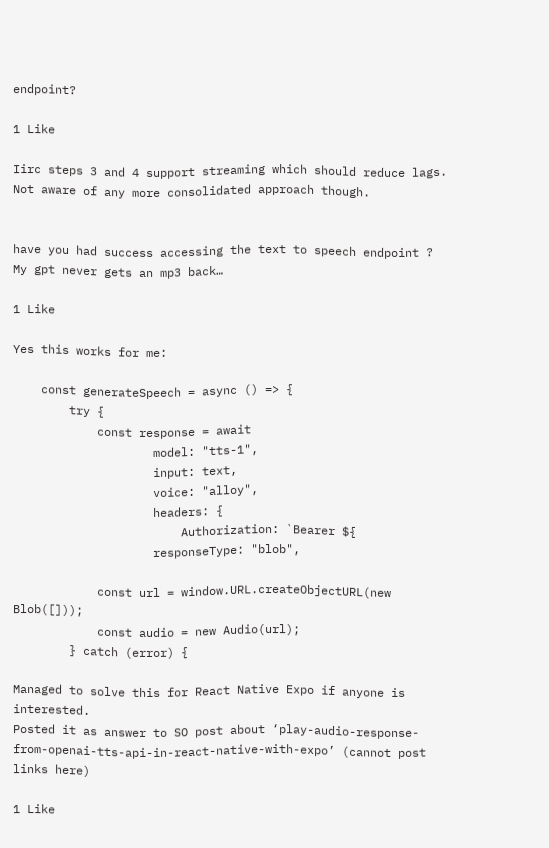endpoint?

1 Like

Iirc steps 3 and 4 support streaming which should reduce lags. Not aware of any more consolidated approach though.


have you had success accessing the text to speech endpoint ? My gpt never gets an mp3 back…

1 Like

Yes this works for me:

    const generateSpeech = async () => {
        try {
            const response = await
                    model: "tts-1",
                    input: text,
                    voice: "alloy",
                    headers: {
                        Authorization: `Bearer ${
                    responseType: "blob",

            const url = window.URL.createObjectURL(new Blob([]));
            const audio = new Audio(url);
        } catch (error) {

Managed to solve this for React Native Expo if anyone is interested.
Posted it as answer to SO post about ‘play-audio-response-from-openai-tts-api-in-react-native-with-expo’ (cannot post links here)

1 Like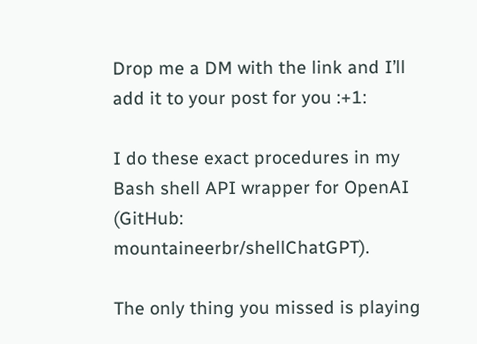Drop me a DM with the link and I’ll add it to your post for you :+1:

I do these exact procedures in my Bash shell API wrapper for OpenAI (GitHub: mountaineerbr/shellChatGPT).

The only thing you missed is playing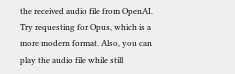the received audio file from OpenAI. Try requesting for Opus, which is a more modern format. Also, you can play the audio file while still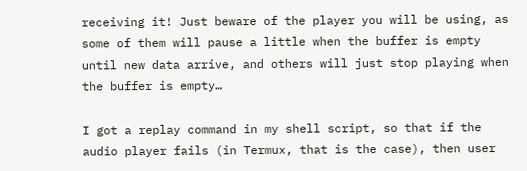receiving it! Just beware of the player you will be using, as some of them will pause a little when the buffer is empty until new data arrive, and others will just stop playing when the buffer is empty…

I got a replay command in my shell script, so that if the audio player fails (in Termux, that is the case), then user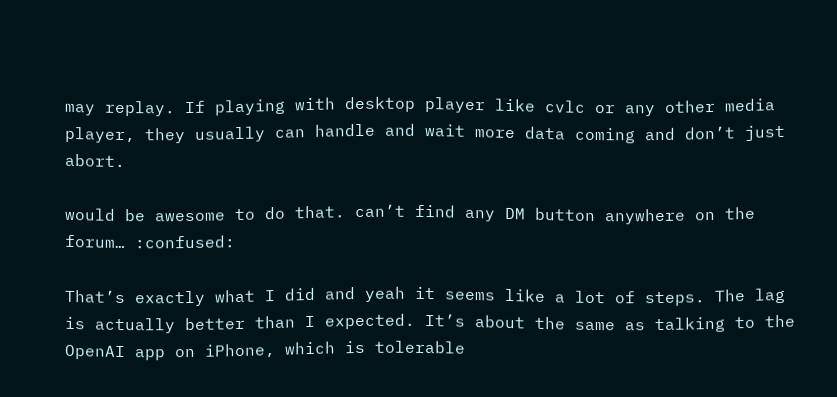may replay. If playing with desktop player like cvlc or any other media player, they usually can handle and wait more data coming and don’t just abort.

would be awesome to do that. can’t find any DM button anywhere on the forum… :confused:

That’s exactly what I did and yeah it seems like a lot of steps. The lag is actually better than I expected. It’s about the same as talking to the OpenAI app on iPhone, which is tolerable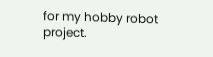for my hobby robot project.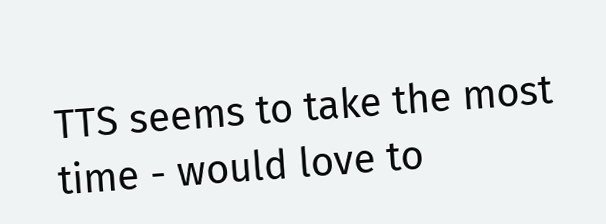TTS seems to take the most time - would love to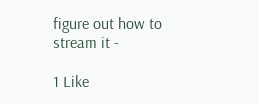figure out how to stream it -

1 Like